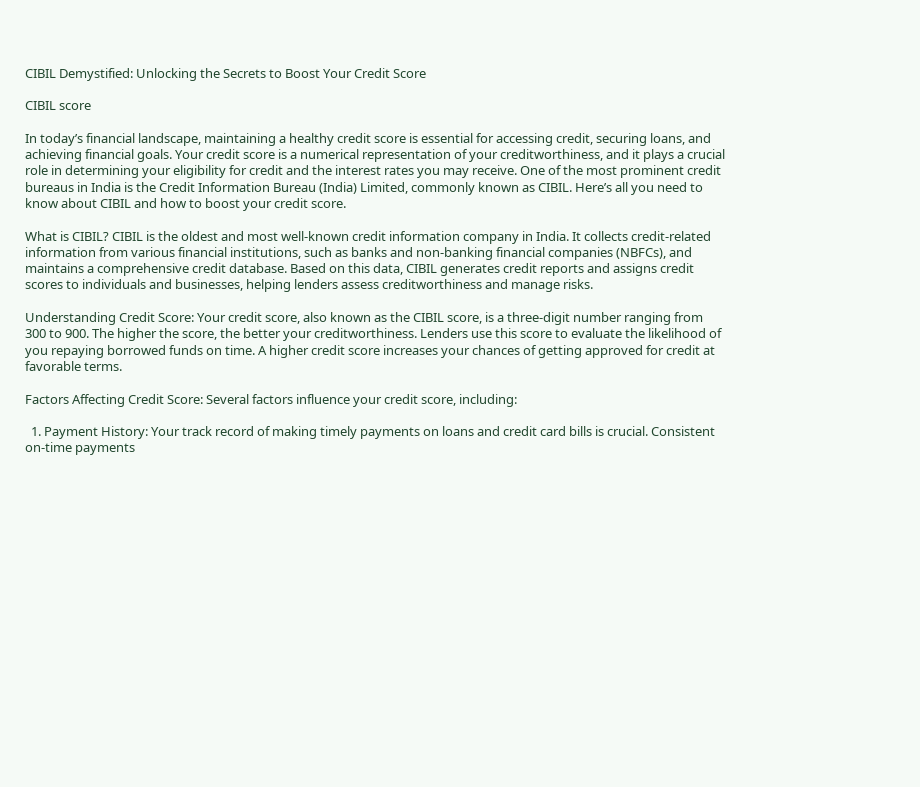CIBIL Demystified: Unlocking the Secrets to Boost Your Credit Score

CIBIL score

In today’s financial landscape, maintaining a healthy credit score is essential for accessing credit, securing loans, and achieving financial goals. Your credit score is a numerical representation of your creditworthiness, and it plays a crucial role in determining your eligibility for credit and the interest rates you may receive. One of the most prominent credit bureaus in India is the Credit Information Bureau (India) Limited, commonly known as CIBIL. Here’s all you need to know about CIBIL and how to boost your credit score.

What is CIBIL? CIBIL is the oldest and most well-known credit information company in India. It collects credit-related information from various financial institutions, such as banks and non-banking financial companies (NBFCs), and maintains a comprehensive credit database. Based on this data, CIBIL generates credit reports and assigns credit scores to individuals and businesses, helping lenders assess creditworthiness and manage risks.

Understanding Credit Score: Your credit score, also known as the CIBIL score, is a three-digit number ranging from 300 to 900. The higher the score, the better your creditworthiness. Lenders use this score to evaluate the likelihood of you repaying borrowed funds on time. A higher credit score increases your chances of getting approved for credit at favorable terms.

Factors Affecting Credit Score: Several factors influence your credit score, including:

  1. Payment History: Your track record of making timely payments on loans and credit card bills is crucial. Consistent on-time payments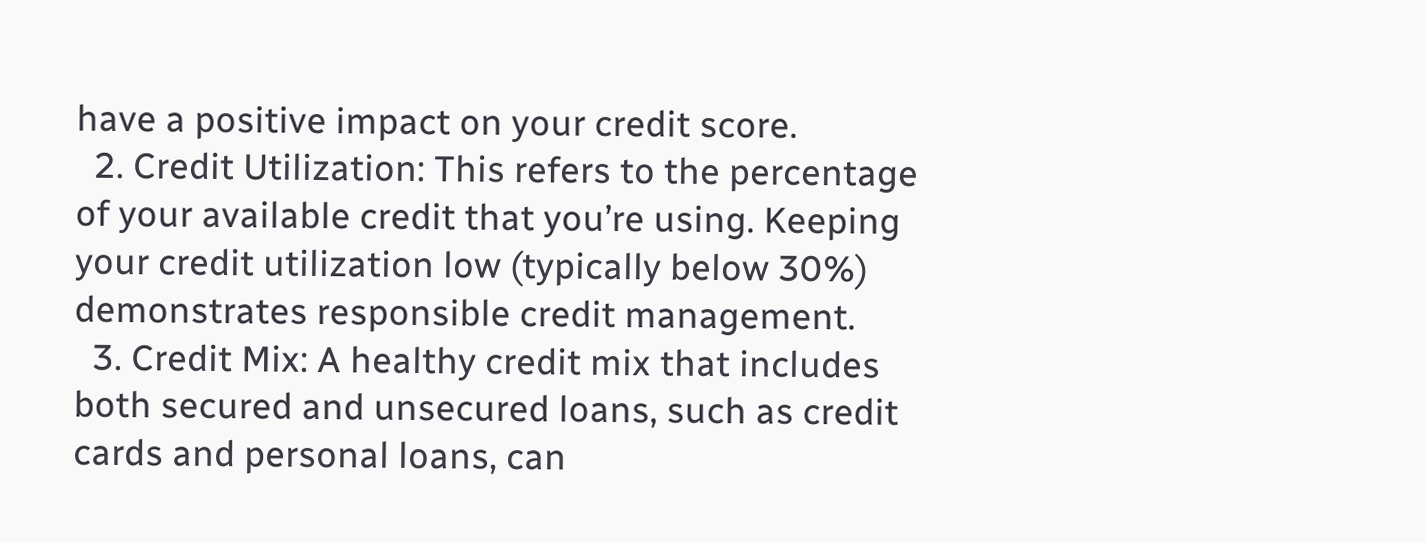have a positive impact on your credit score.
  2. Credit Utilization: This refers to the percentage of your available credit that you’re using. Keeping your credit utilization low (typically below 30%) demonstrates responsible credit management.
  3. Credit Mix: A healthy credit mix that includes both secured and unsecured loans, such as credit cards and personal loans, can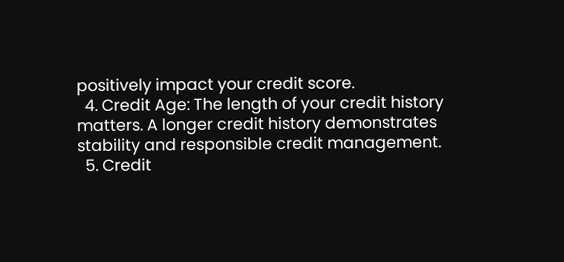positively impact your credit score.
  4. Credit Age: The length of your credit history matters. A longer credit history demonstrates stability and responsible credit management.
  5. Credit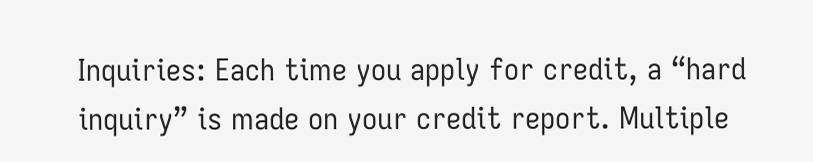Inquiries: Each time you apply for credit, a “hard inquiry” is made on your credit report. Multiple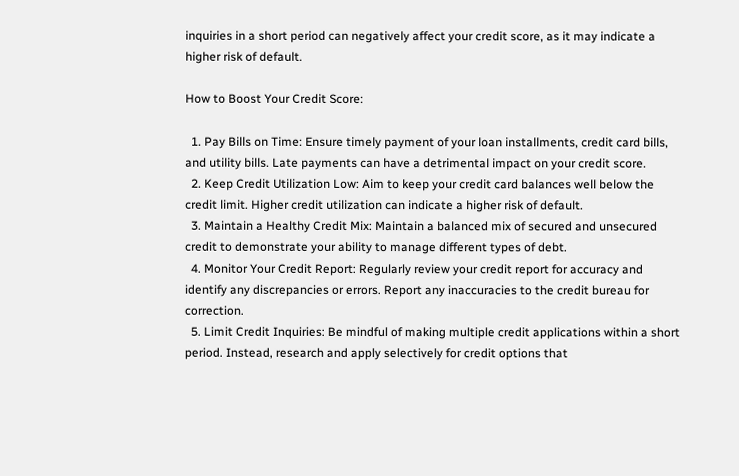inquiries in a short period can negatively affect your credit score, as it may indicate a higher risk of default.

How to Boost Your Credit Score:

  1. Pay Bills on Time: Ensure timely payment of your loan installments, credit card bills, and utility bills. Late payments can have a detrimental impact on your credit score.
  2. Keep Credit Utilization Low: Aim to keep your credit card balances well below the credit limit. Higher credit utilization can indicate a higher risk of default.
  3. Maintain a Healthy Credit Mix: Maintain a balanced mix of secured and unsecured credit to demonstrate your ability to manage different types of debt.
  4. Monitor Your Credit Report: Regularly review your credit report for accuracy and identify any discrepancies or errors. Report any inaccuracies to the credit bureau for correction.
  5. Limit Credit Inquiries: Be mindful of making multiple credit applications within a short period. Instead, research and apply selectively for credit options that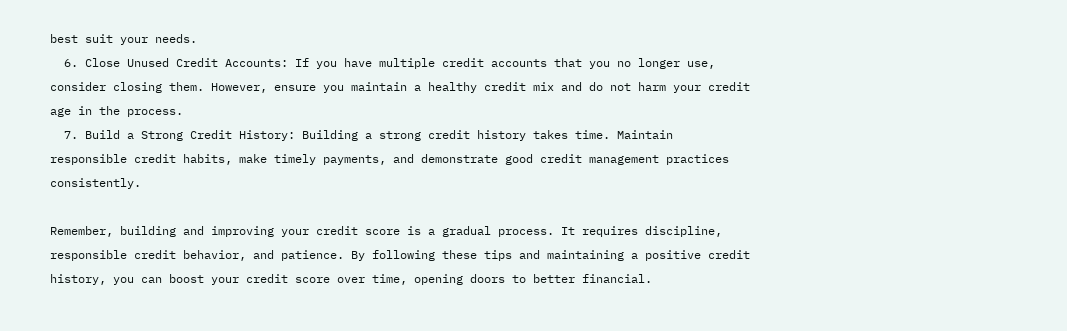best suit your needs.
  6. Close Unused Credit Accounts: If you have multiple credit accounts that you no longer use, consider closing them. However, ensure you maintain a healthy credit mix and do not harm your credit age in the process.
  7. Build a Strong Credit History: Building a strong credit history takes time. Maintain responsible credit habits, make timely payments, and demonstrate good credit management practices consistently.

Remember, building and improving your credit score is a gradual process. It requires discipline, responsible credit behavior, and patience. By following these tips and maintaining a positive credit history, you can boost your credit score over time, opening doors to better financial.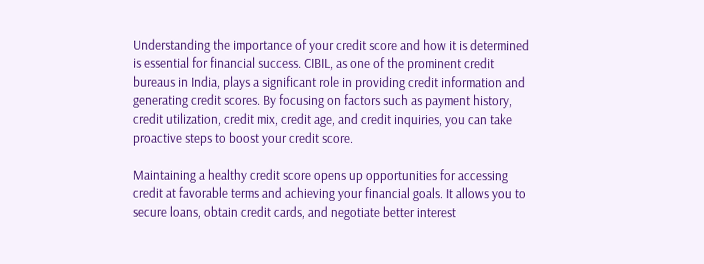Understanding the importance of your credit score and how it is determined is essential for financial success. CIBIL, as one of the prominent credit bureaus in India, plays a significant role in providing credit information and generating credit scores. By focusing on factors such as payment history, credit utilization, credit mix, credit age, and credit inquiries, you can take proactive steps to boost your credit score.

Maintaining a healthy credit score opens up opportunities for accessing credit at favorable terms and achieving your financial goals. It allows you to secure loans, obtain credit cards, and negotiate better interest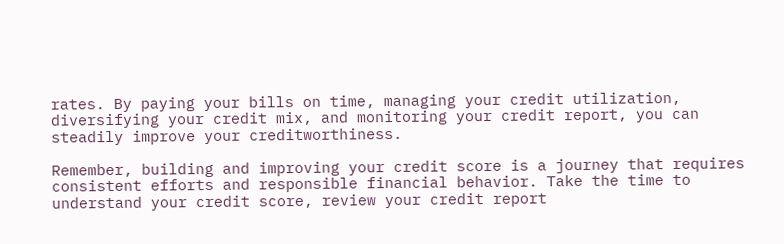rates. By paying your bills on time, managing your credit utilization, diversifying your credit mix, and monitoring your credit report, you can steadily improve your creditworthiness.

Remember, building and improving your credit score is a journey that requires consistent efforts and responsible financial behavior. Take the time to understand your credit score, review your credit report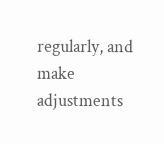regularly, and make adjustments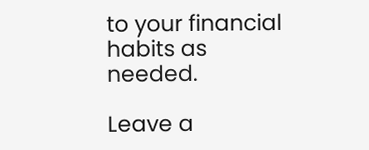to your financial habits as needed.

Leave a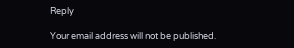Reply

Your email address will not be published.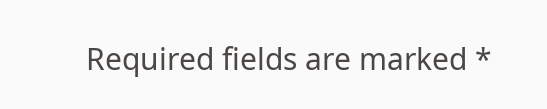Required fields are marked *